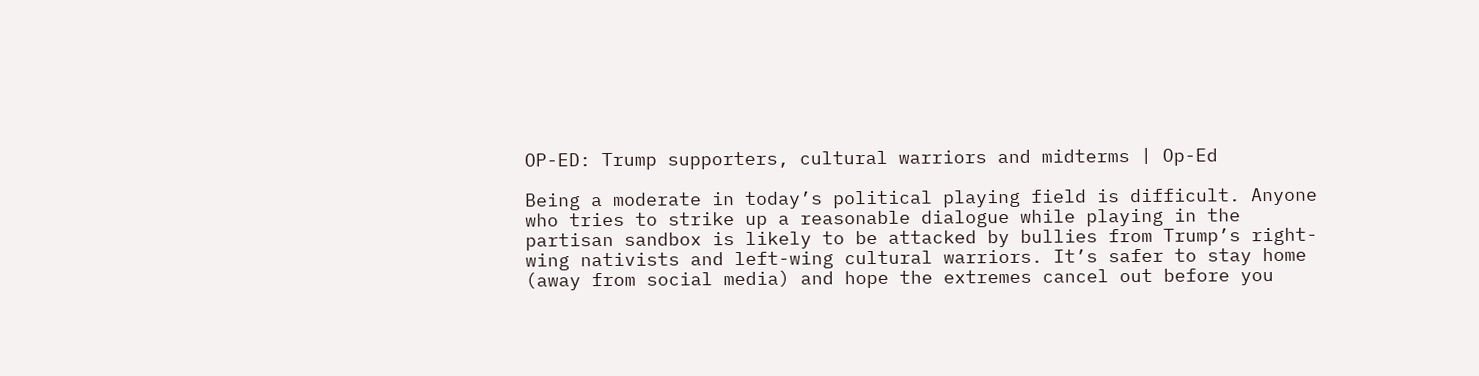OP-ED: Trump supporters, cultural warriors and midterms | Op-Ed

Being a moderate in today’s political playing field is difficult. Anyone who tries to strike up a reasonable dialogue while playing in the partisan sandbox is likely to be attacked by bullies from Trump’s right-wing nativists and left-wing cultural warriors. It’s safer to stay home (away from social media) and hope the extremes cancel out before you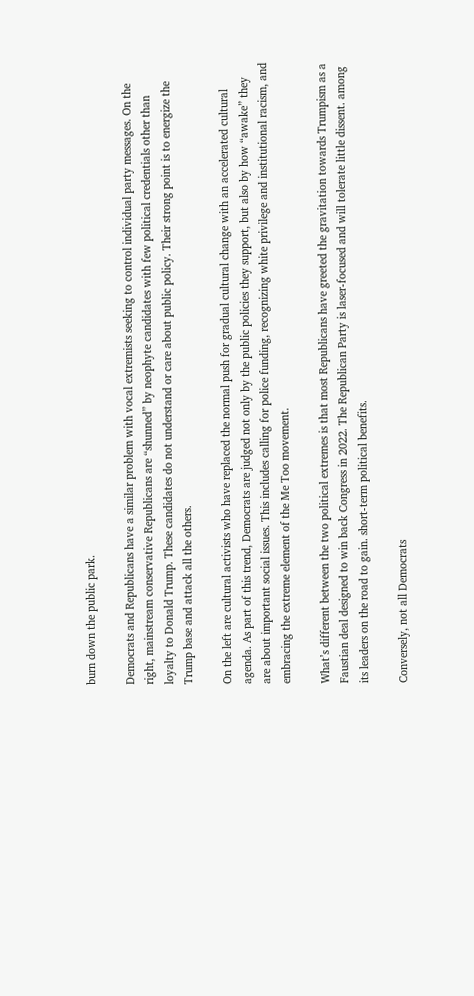burn down the public park.

Democrats and Republicans have a similar problem with vocal extremists seeking to control individual party messages. On the right, mainstream conservative Republicans are “shunned” by neophyte candidates with few political credentials other than loyalty to Donald Trump. These candidates do not understand or care about public policy. Their strong point is to energize the Trump base and attack all the others.

On the left are cultural activists who have replaced the normal push for gradual cultural change with an accelerated cultural agenda. As part of this trend, Democrats are judged not only by the public policies they support, but also by how “awake” they are about important social issues. This includes calling for police funding, recognizing white privilege and institutional racism, and embracing the extreme element of the Me Too movement.

What’s different between the two political extremes is that most Republicans have greeted the gravitation towards Trumpism as a Faustian deal designed to win back Congress in 2022. The Republican Party is laser-focused and will tolerate little dissent. among its leaders on the road to gain. short-term political benefits.

Conversely, not all Democrats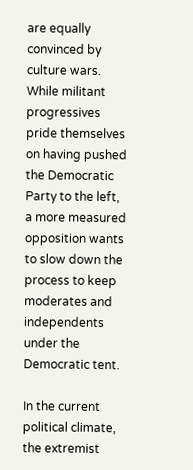are equally convinced by culture wars. While militant progressives pride themselves on having pushed the Democratic Party to the left, a more measured opposition wants to slow down the process to keep moderates and independents under the Democratic tent.

In the current political climate, the extremist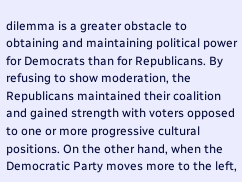dilemma is a greater obstacle to obtaining and maintaining political power for Democrats than for Republicans. By refusing to show moderation, the Republicans maintained their coalition and gained strength with voters opposed to one or more progressive cultural positions. On the other hand, when the Democratic Party moves more to the left,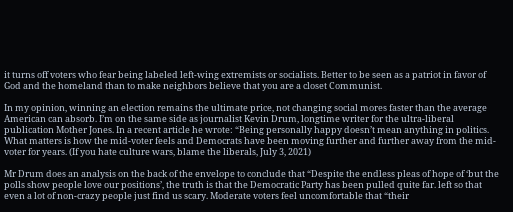it turns off voters who fear being labeled left-wing extremists or socialists. Better to be seen as a patriot in favor of God and the homeland than to make neighbors believe that you are a closet Communist.

In my opinion, winning an election remains the ultimate price, not changing social mores faster than the average American can absorb. I’m on the same side as journalist Kevin Drum, longtime writer for the ultra-liberal publication Mother Jones. In a recent article he wrote: “Being personally happy doesn’t mean anything in politics. What matters is how the mid-voter feels and Democrats have been moving further and further away from the mid-voter for years. (If you hate culture wars, blame the liberals, July 3, 2021)

Mr Drum does an analysis on the back of the envelope to conclude that “Despite the endless pleas of hope of ‘but the polls show people love our positions’, the truth is that the Democratic Party has been pulled quite far. left so that even a lot of non-crazy people just find us scary. Moderate voters feel uncomfortable that “their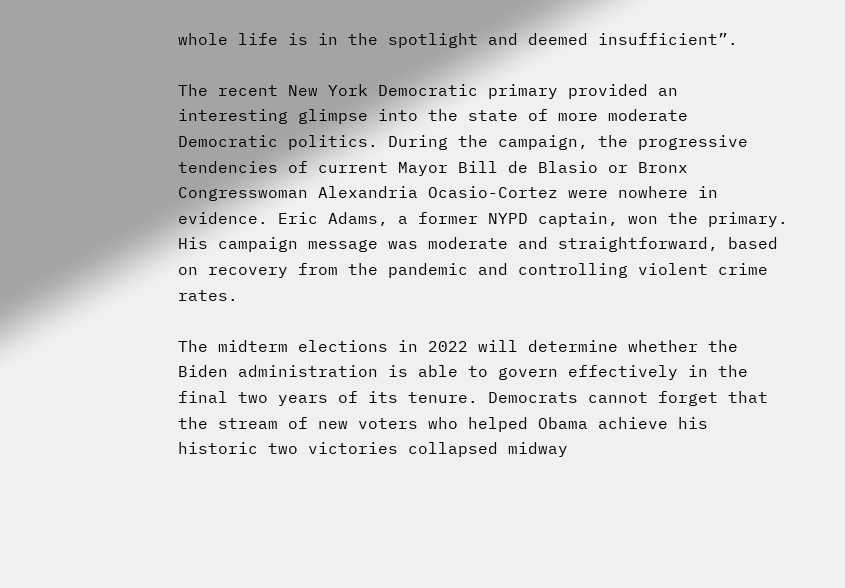whole life is in the spotlight and deemed insufficient”.

The recent New York Democratic primary provided an interesting glimpse into the state of more moderate Democratic politics. During the campaign, the progressive tendencies of current Mayor Bill de Blasio or Bronx Congresswoman Alexandria Ocasio-Cortez were nowhere in evidence. Eric Adams, a former NYPD captain, won the primary. His campaign message was moderate and straightforward, based on recovery from the pandemic and controlling violent crime rates.

The midterm elections in 2022 will determine whether the Biden administration is able to govern effectively in the final two years of its tenure. Democrats cannot forget that the stream of new voters who helped Obama achieve his historic two victories collapsed midway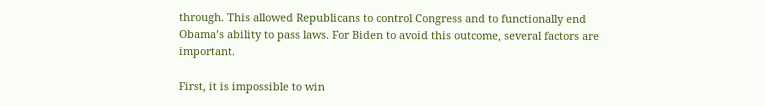through. This allowed Republicans to control Congress and to functionally end Obama’s ability to pass laws. For Biden to avoid this outcome, several factors are important.

First, it is impossible to win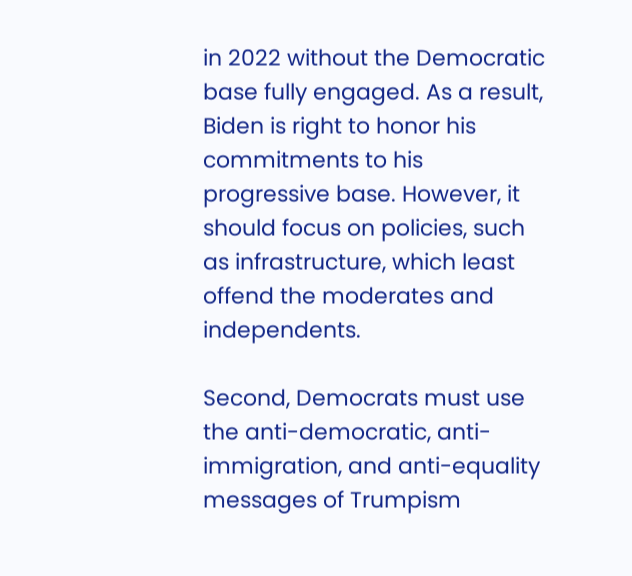in 2022 without the Democratic base fully engaged. As a result, Biden is right to honor his commitments to his progressive base. However, it should focus on policies, such as infrastructure, which least offend the moderates and independents.

Second, Democrats must use the anti-democratic, anti-immigration, and anti-equality messages of Trumpism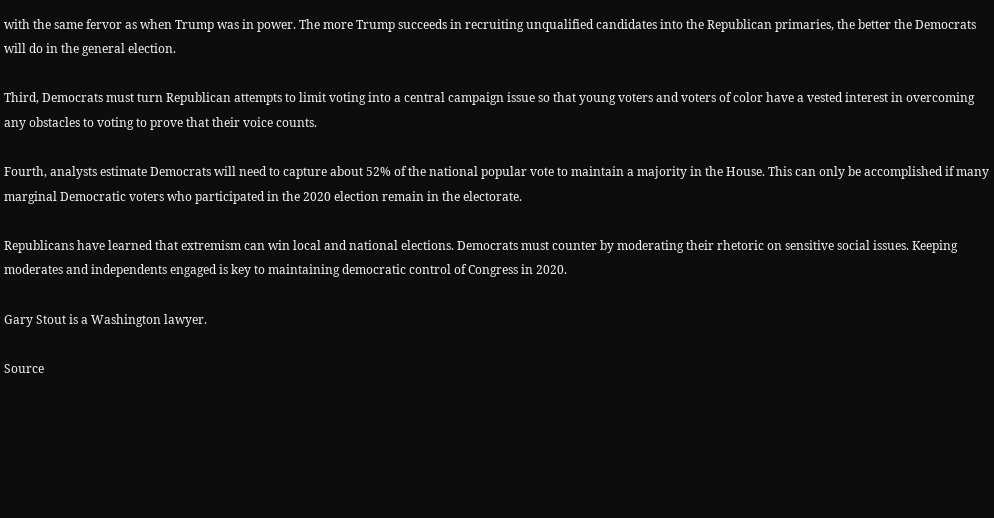with the same fervor as when Trump was in power. The more Trump succeeds in recruiting unqualified candidates into the Republican primaries, the better the Democrats will do in the general election.

Third, Democrats must turn Republican attempts to limit voting into a central campaign issue so that young voters and voters of color have a vested interest in overcoming any obstacles to voting to prove that their voice counts.

Fourth, analysts estimate Democrats will need to capture about 52% of the national popular vote to maintain a majority in the House. This can only be accomplished if many marginal Democratic voters who participated in the 2020 election remain in the electorate.

Republicans have learned that extremism can win local and national elections. Democrats must counter by moderating their rhetoric on sensitive social issues. Keeping moderates and independents engaged is key to maintaining democratic control of Congress in 2020.

Gary Stout is a Washington lawyer.

Source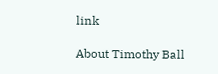link

About Timothy Ball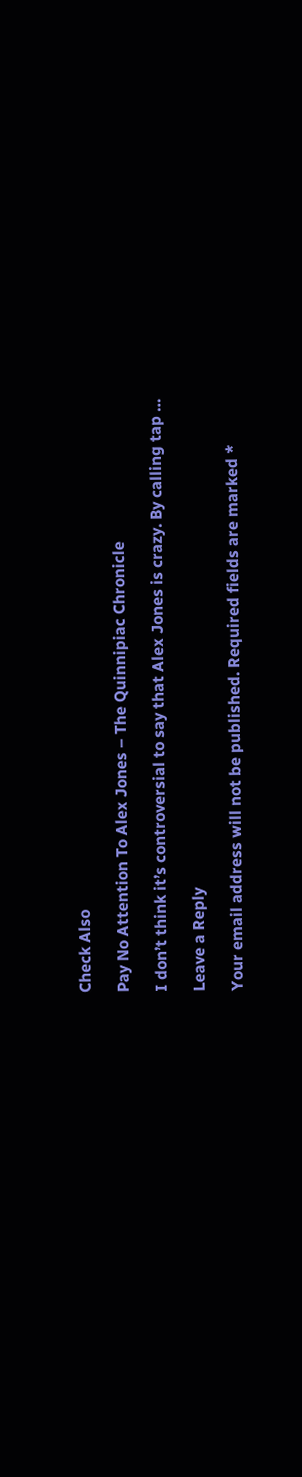Check Also

Pay No Attention To Alex Jones – The Quinnipiac Chronicle

I don’t think it’s controversial to say that Alex Jones is crazy. By calling tap …

Leave a Reply

Your email address will not be published. Required fields are marked *